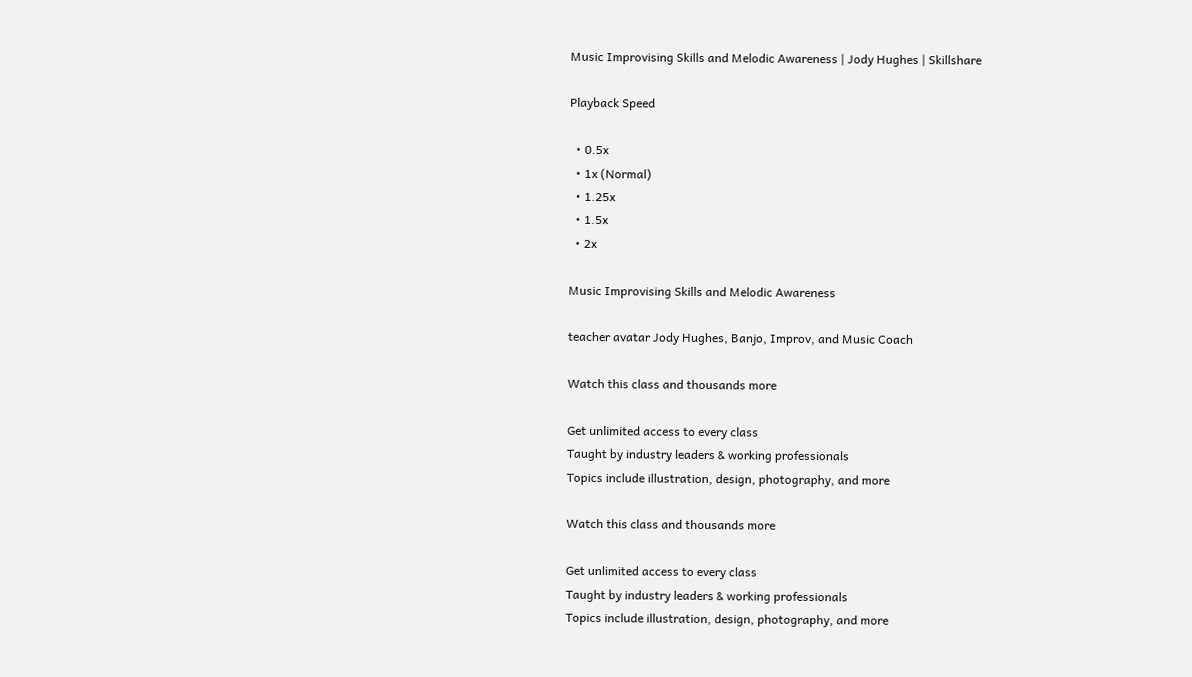Music Improvising Skills and Melodic Awareness | Jody Hughes | Skillshare

Playback Speed

  • 0.5x
  • 1x (Normal)
  • 1.25x
  • 1.5x
  • 2x

Music Improvising Skills and Melodic Awareness

teacher avatar Jody Hughes, Banjo, Improv, and Music Coach

Watch this class and thousands more

Get unlimited access to every class
Taught by industry leaders & working professionals
Topics include illustration, design, photography, and more

Watch this class and thousands more

Get unlimited access to every class
Taught by industry leaders & working professionals
Topics include illustration, design, photography, and more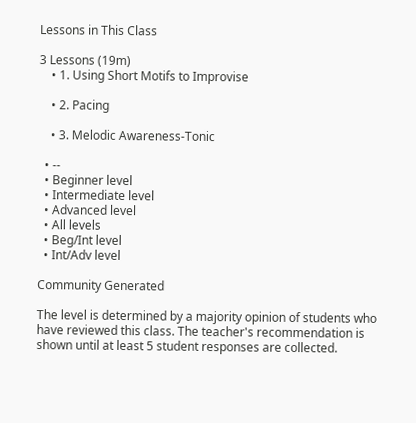Lessons in This Class

3 Lessons (19m)
    • 1. Using Short Motifs to Improvise

    • 2. Pacing

    • 3. Melodic Awareness-Tonic

  • --
  • Beginner level
  • Intermediate level
  • Advanced level
  • All levels
  • Beg/Int level
  • Int/Adv level

Community Generated

The level is determined by a majority opinion of students who have reviewed this class. The teacher's recommendation is shown until at least 5 student responses are collected.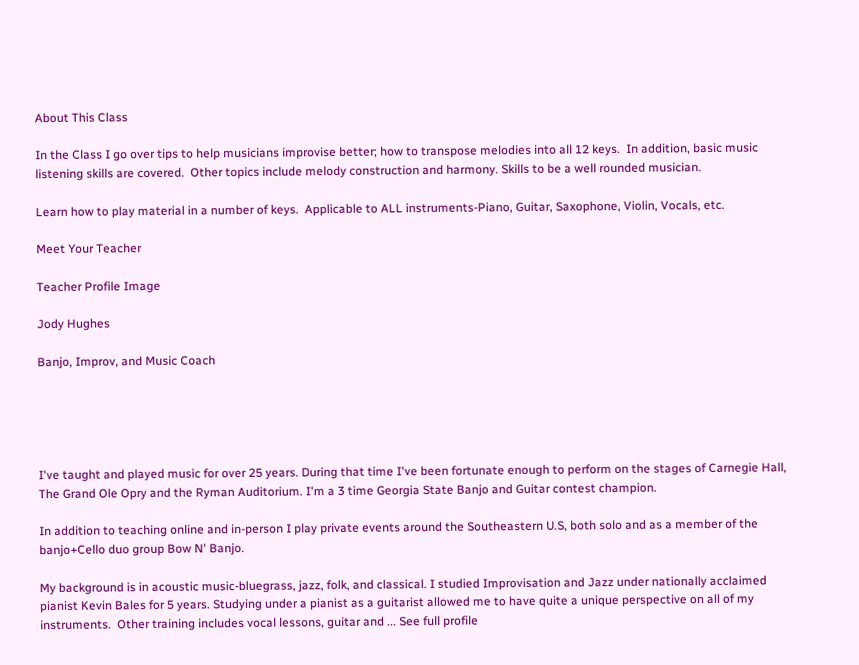About This Class

In the Class I go over tips to help musicians improvise better; how to transpose melodies into all 12 keys.  In addition, basic music listening skills are covered.  Other topics include melody construction and harmony. Skills to be a well rounded musician.

Learn how to play material in a number of keys.  Applicable to ALL instruments-Piano, Guitar, Saxophone, Violin, Vocals, etc.

Meet Your Teacher

Teacher Profile Image

Jody Hughes

Banjo, Improv, and Music Coach





I've taught and played music for over 25 years. During that time I've been fortunate enough to perform on the stages of Carnegie Hall, The Grand Ole Opry and the Ryman Auditorium. I'm a 3 time Georgia State Banjo and Guitar contest champion.

In addition to teaching online and in-person I play private events around the Southeastern U.S, both solo and as a member of the banjo+Cello duo group Bow N' Banjo.

My background is in acoustic music-bluegrass, jazz, folk, and classical. I studied Improvisation and Jazz under nationally acclaimed pianist Kevin Bales for 5 years. Studying under a pianist as a guitarist allowed me to have quite a unique perspective on all of my instruments.  Other training includes vocal lessons, guitar and ... See full profile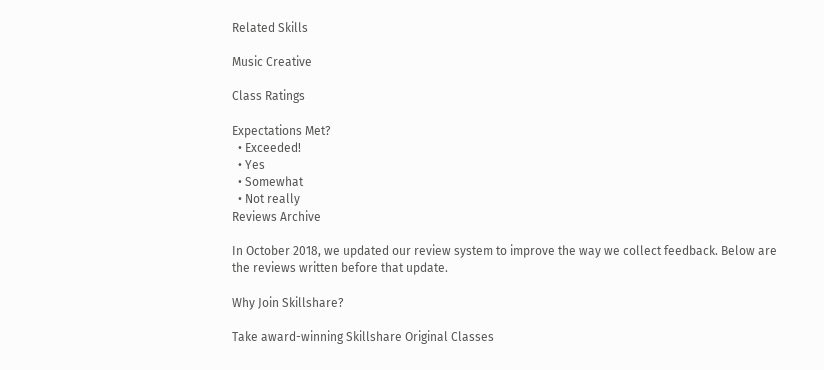Related Skills

Music Creative

Class Ratings

Expectations Met?
  • Exceeded!
  • Yes
  • Somewhat
  • Not really
Reviews Archive

In October 2018, we updated our review system to improve the way we collect feedback. Below are the reviews written before that update.

Why Join Skillshare?

Take award-winning Skillshare Original Classes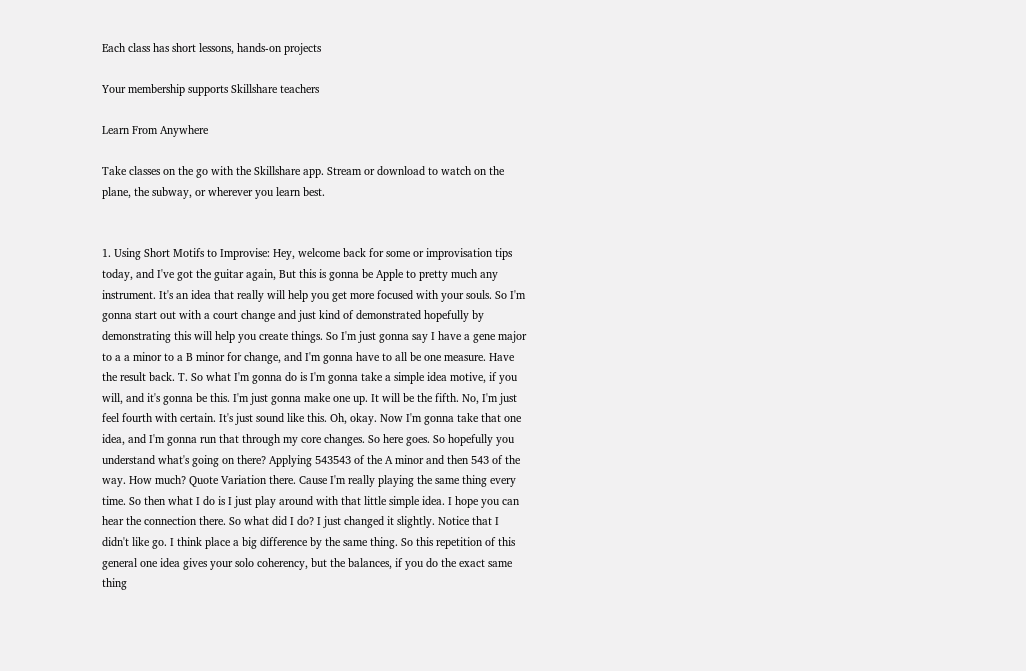Each class has short lessons, hands-on projects

Your membership supports Skillshare teachers

Learn From Anywhere

Take classes on the go with the Skillshare app. Stream or download to watch on the plane, the subway, or wherever you learn best.


1. Using Short Motifs to Improvise: Hey, welcome back for some or improvisation tips today, and I've got the guitar again, But this is gonna be Apple to pretty much any instrument. It's an idea that really will help you get more focused with your souls. So I'm gonna start out with a court change and just kind of demonstrated hopefully by demonstrating this will help you create things. So I'm just gonna say I have a gene major to a a minor to a B minor for change, and I'm gonna have to all be one measure. Have the result back. T. So what I'm gonna do is I'm gonna take a simple idea motive, if you will, and it's gonna be this. I'm just gonna make one up. It will be the fifth. No, I'm just feel fourth with certain. It's just sound like this. Oh, okay. Now I'm gonna take that one idea, and I'm gonna run that through my core changes. So here goes. So hopefully you understand what's going on there? Applying 543543 of the A minor and then 543 of the way. How much? Quote Variation there. Cause I'm really playing the same thing every time. So then what I do is I just play around with that little simple idea. I hope you can hear the connection there. So what did I do? I just changed it slightly. Notice that I didn't like go. I think place a big difference by the same thing. So this repetition of this general one idea gives your solo coherency, but the balances, if you do the exact same thing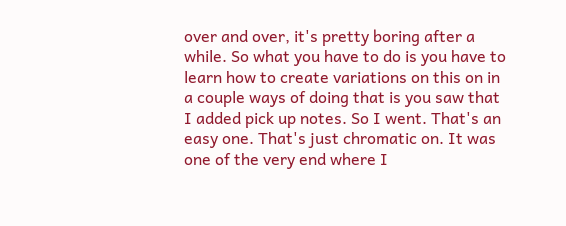over and over, it's pretty boring after a while. So what you have to do is you have to learn how to create variations on this on in a couple ways of doing that is you saw that I added pick up notes. So I went. That's an easy one. That's just chromatic on. It was one of the very end where I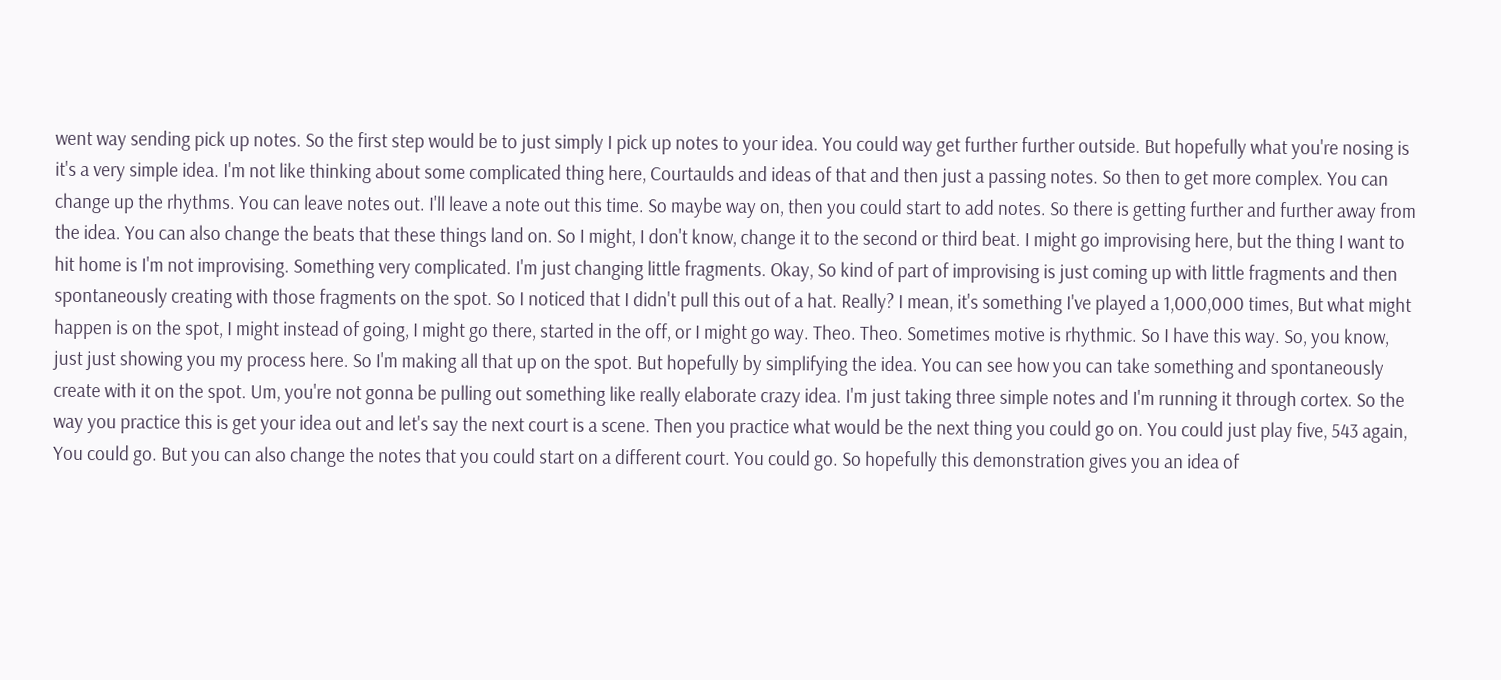went way sending pick up notes. So the first step would be to just simply I pick up notes to your idea. You could way get further further outside. But hopefully what you're nosing is it's a very simple idea. I'm not like thinking about some complicated thing here, Courtaulds and ideas of that and then just a passing notes. So then to get more complex. You can change up the rhythms. You can leave notes out. I'll leave a note out this time. So maybe way on, then you could start to add notes. So there is getting further and further away from the idea. You can also change the beats that these things land on. So I might, I don't know, change it to the second or third beat. I might go improvising here, but the thing I want to hit home is I'm not improvising. Something very complicated. I'm just changing little fragments. Okay, So kind of part of improvising is just coming up with little fragments and then spontaneously creating with those fragments on the spot. So I noticed that I didn't pull this out of a hat. Really? I mean, it's something I've played a 1,000,000 times, But what might happen is on the spot, I might instead of going, I might go there, started in the off, or I might go way. Theo. Theo. Sometimes motive is rhythmic. So I have this way. So, you know, just just showing you my process here. So I'm making all that up on the spot. But hopefully by simplifying the idea. You can see how you can take something and spontaneously create with it on the spot. Um, you're not gonna be pulling out something like really elaborate crazy idea. I'm just taking three simple notes and I'm running it through cortex. So the way you practice this is get your idea out and let's say the next court is a scene. Then you practice what would be the next thing you could go on. You could just play five, 543 again, You could go. But you can also change the notes that you could start on a different court. You could go. So hopefully this demonstration gives you an idea of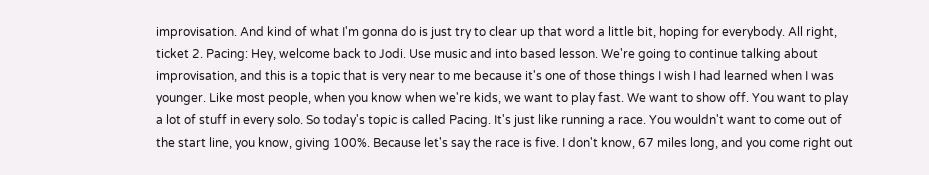improvisation. And kind of what I'm gonna do is just try to clear up that word a little bit, hoping for everybody. All right, ticket 2. Pacing: Hey, welcome back to Jodi. Use music and into based lesson. We're going to continue talking about improvisation, and this is a topic that is very near to me because it's one of those things I wish I had learned when I was younger. Like most people, when you know when we're kids, we want to play fast. We want to show off. You want to play a lot of stuff in every solo. So today's topic is called Pacing. It's just like running a race. You wouldn't want to come out of the start line, you know, giving 100%. Because let's say the race is five. I don't know, 67 miles long, and you come right out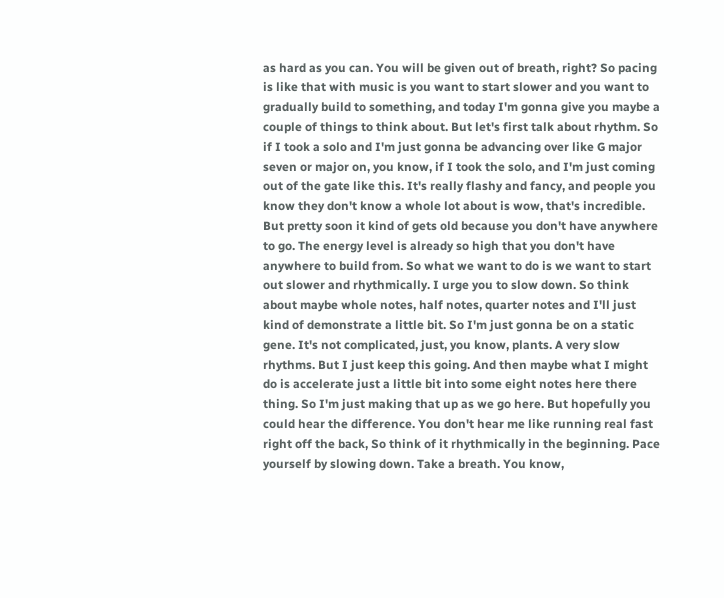as hard as you can. You will be given out of breath, right? So pacing is like that with music is you want to start slower and you want to gradually build to something, and today I'm gonna give you maybe a couple of things to think about. But let's first talk about rhythm. So if I took a solo and I'm just gonna be advancing over like G major seven or major on, you know, if I took the solo, and I'm just coming out of the gate like this. It's really flashy and fancy, and people you know they don't know a whole lot about is wow, that's incredible. But pretty soon it kind of gets old because you don't have anywhere to go. The energy level is already so high that you don't have anywhere to build from. So what we want to do is we want to start out slower and rhythmically. I urge you to slow down. So think about maybe whole notes, half notes, quarter notes and I'll just kind of demonstrate a little bit. So I'm just gonna be on a static gene. It's not complicated, just, you know, plants. A very slow rhythms. But I just keep this going. And then maybe what I might do is accelerate just a little bit into some eight notes here there thing. So I'm just making that up as we go here. But hopefully you could hear the difference. You don't hear me like running real fast right off the back, So think of it rhythmically in the beginning. Pace yourself by slowing down. Take a breath. You know,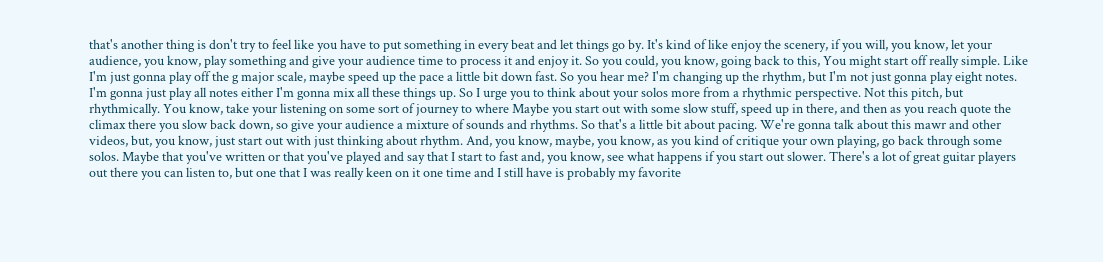that's another thing is don't try to feel like you have to put something in every beat and let things go by. It's kind of like enjoy the scenery, if you will, you know, let your audience, you know, play something and give your audience time to process it and enjoy it. So you could, you know, going back to this, You might start off really simple. Like I'm just gonna play off the g major scale, maybe speed up the pace a little bit down fast. So you hear me? I'm changing up the rhythm, but I'm not just gonna play eight notes. I'm gonna just play all notes either I'm gonna mix all these things up. So I urge you to think about your solos more from a rhythmic perspective. Not this pitch, but rhythmically. You know, take your listening on some sort of journey to where Maybe you start out with some slow stuff, speed up in there, and then as you reach quote the climax there you slow back down, so give your audience a mixture of sounds and rhythms. So that's a little bit about pacing. We're gonna talk about this mawr and other videos, but, you know, just start out with just thinking about rhythm. And, you know, maybe, you know, as you kind of critique your own playing, go back through some solos. Maybe that you've written or that you've played and say that I start to fast and, you know, see what happens if you start out slower. There's a lot of great guitar players out there you can listen to, but one that I was really keen on it one time and I still have is probably my favorite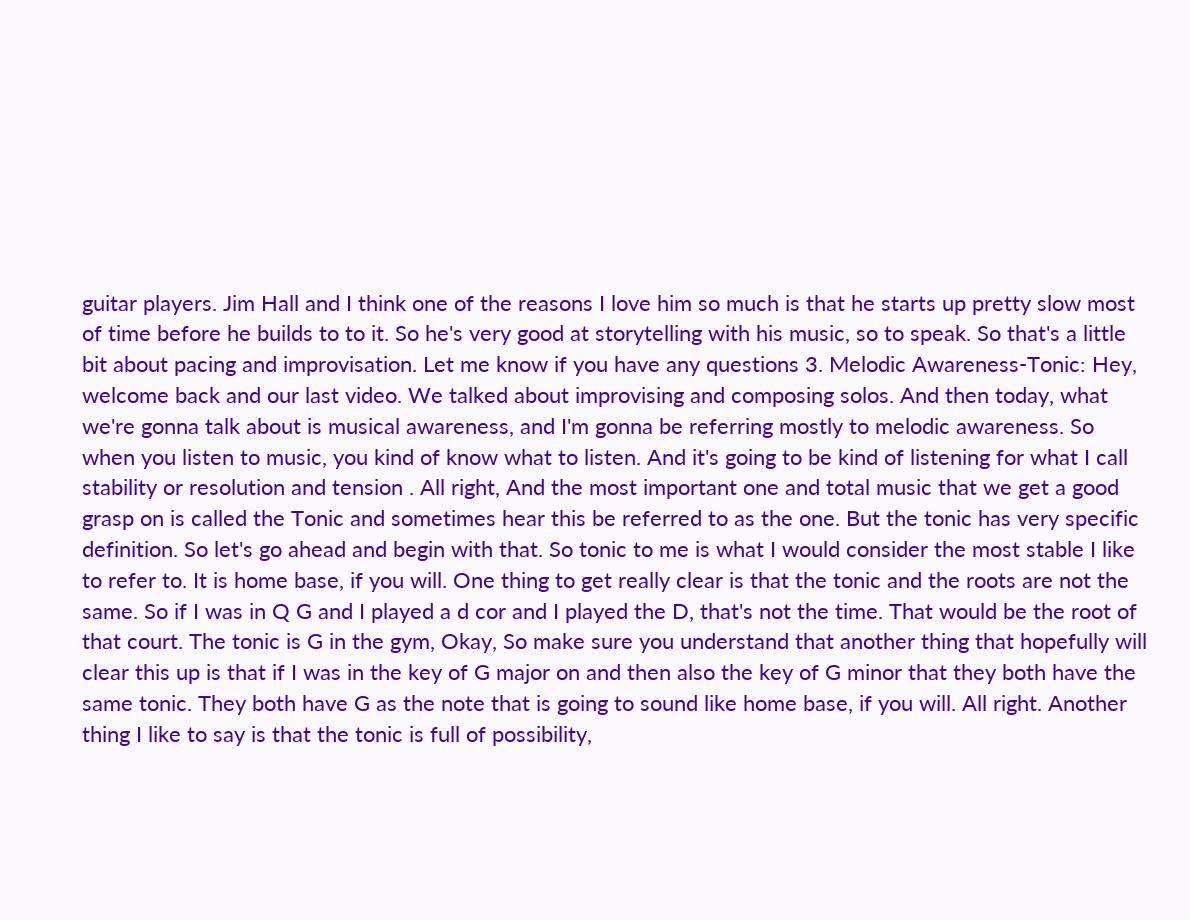guitar players. Jim Hall and I think one of the reasons I love him so much is that he starts up pretty slow most of time before he builds to to it. So he's very good at storytelling with his music, so to speak. So that's a little bit about pacing and improvisation. Let me know if you have any questions 3. Melodic Awareness-Tonic: Hey, welcome back and our last video. We talked about improvising and composing solos. And then today, what we're gonna talk about is musical awareness, and I'm gonna be referring mostly to melodic awareness. So when you listen to music, you kind of know what to listen. And it's going to be kind of listening for what I call stability or resolution and tension . All right, And the most important one and total music that we get a good grasp on is called the Tonic and sometimes hear this be referred to as the one. But the tonic has very specific definition. So let's go ahead and begin with that. So tonic to me is what I would consider the most stable I like to refer to. It is home base, if you will. One thing to get really clear is that the tonic and the roots are not the same. So if I was in Q G and I played a d cor and I played the D, that's not the time. That would be the root of that court. The tonic is G in the gym, Okay, So make sure you understand that another thing that hopefully will clear this up is that if I was in the key of G major on and then also the key of G minor that they both have the same tonic. They both have G as the note that is going to sound like home base, if you will. All right. Another thing I like to say is that the tonic is full of possibility,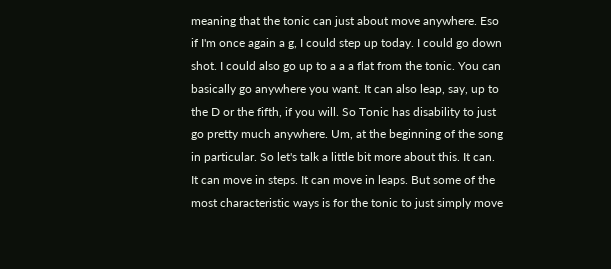meaning that the tonic can just about move anywhere. Eso if I'm once again a g, I could step up today. I could go down shot. I could also go up to a a a flat from the tonic. You can basically go anywhere you want. It can also leap, say, up to the D or the fifth, if you will. So Tonic has disability to just go pretty much anywhere. Um, at the beginning of the song in particular. So let's talk a little bit more about this. It can. It can move in steps. It can move in leaps. But some of the most characteristic ways is for the tonic to just simply move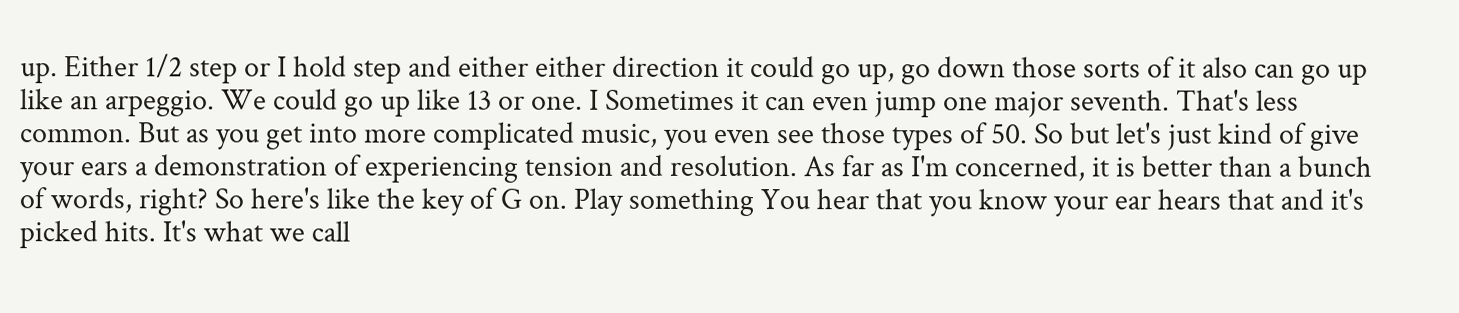up. Either 1/2 step or I hold step and either either direction it could go up, go down those sorts of it also can go up like an arpeggio. We could go up like 13 or one. I Sometimes it can even jump one major seventh. That's less common. But as you get into more complicated music, you even see those types of 50. So but let's just kind of give your ears a demonstration of experiencing tension and resolution. As far as I'm concerned, it is better than a bunch of words, right? So here's like the key of G on. Play something You hear that you know your ear hears that and it's picked hits. It's what we call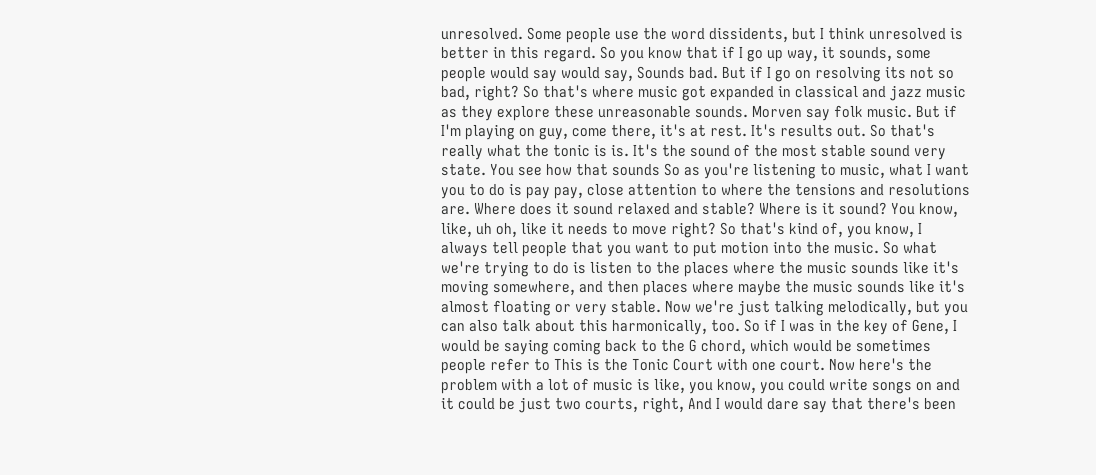unresolved. Some people use the word dissidents, but I think unresolved is better in this regard. So you know that if I go up way, it sounds, some people would say would say, Sounds bad. But if I go on resolving its not so bad, right? So that's where music got expanded in classical and jazz music as they explore these unreasonable sounds. Morven say folk music. But if I'm playing on guy, come there, it's at rest. It's results out. So that's really what the tonic is is. It's the sound of the most stable sound very state. You see how that sounds So as you're listening to music, what I want you to do is pay pay, close attention to where the tensions and resolutions are. Where does it sound relaxed and stable? Where is it sound? You know, like, uh oh, like it needs to move right? So that's kind of, you know, I always tell people that you want to put motion into the music. So what we're trying to do is listen to the places where the music sounds like it's moving somewhere, and then places where maybe the music sounds like it's almost floating or very stable. Now we're just talking melodically, but you can also talk about this harmonically, too. So if I was in the key of Gene, I would be saying coming back to the G chord, which would be sometimes people refer to This is the Tonic Court with one court. Now here's the problem with a lot of music is like, you know, you could write songs on and it could be just two courts, right, And I would dare say that there's been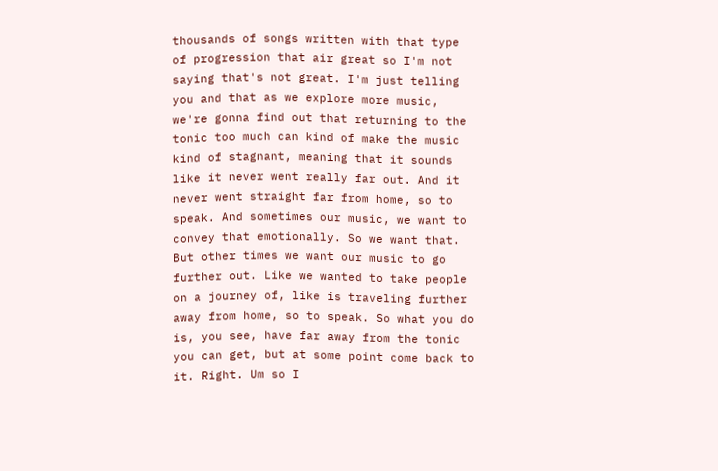thousands of songs written with that type of progression that air great so I'm not saying that's not great. I'm just telling you and that as we explore more music, we're gonna find out that returning to the tonic too much can kind of make the music kind of stagnant, meaning that it sounds like it never went really far out. And it never went straight far from home, so to speak. And sometimes our music, we want to convey that emotionally. So we want that. But other times we want our music to go further out. Like we wanted to take people on a journey of, like is traveling further away from home, so to speak. So what you do is, you see, have far away from the tonic you can get, but at some point come back to it. Right. Um so I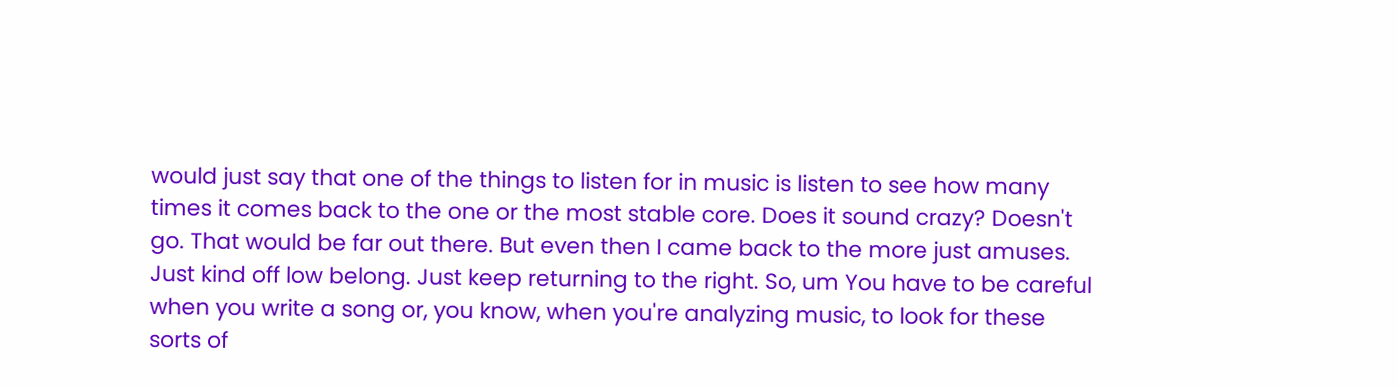would just say that one of the things to listen for in music is listen to see how many times it comes back to the one or the most stable core. Does it sound crazy? Doesn't go. That would be far out there. But even then I came back to the more just amuses. Just kind off low belong. Just keep returning to the right. So, um You have to be careful when you write a song or, you know, when you're analyzing music, to look for these sorts of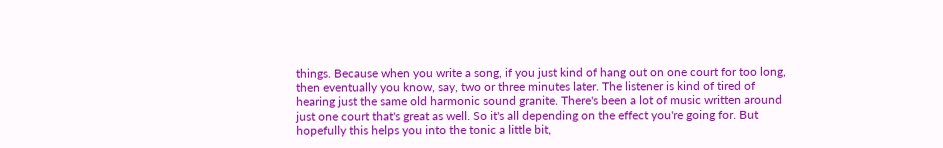things. Because when you write a song, if you just kind of hang out on one court for too long, then eventually you know, say, two or three minutes later. The listener is kind of tired of hearing just the same old harmonic sound granite. There's been a lot of music written around just one court that's great as well. So it's all depending on the effect you're going for. But hopefully this helps you into the tonic a little bit,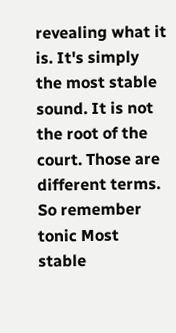revealing what it is. It's simply the most stable sound. It is not the root of the court. Those are different terms. So remember tonic Most stable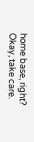home base, right? Okay, take care.